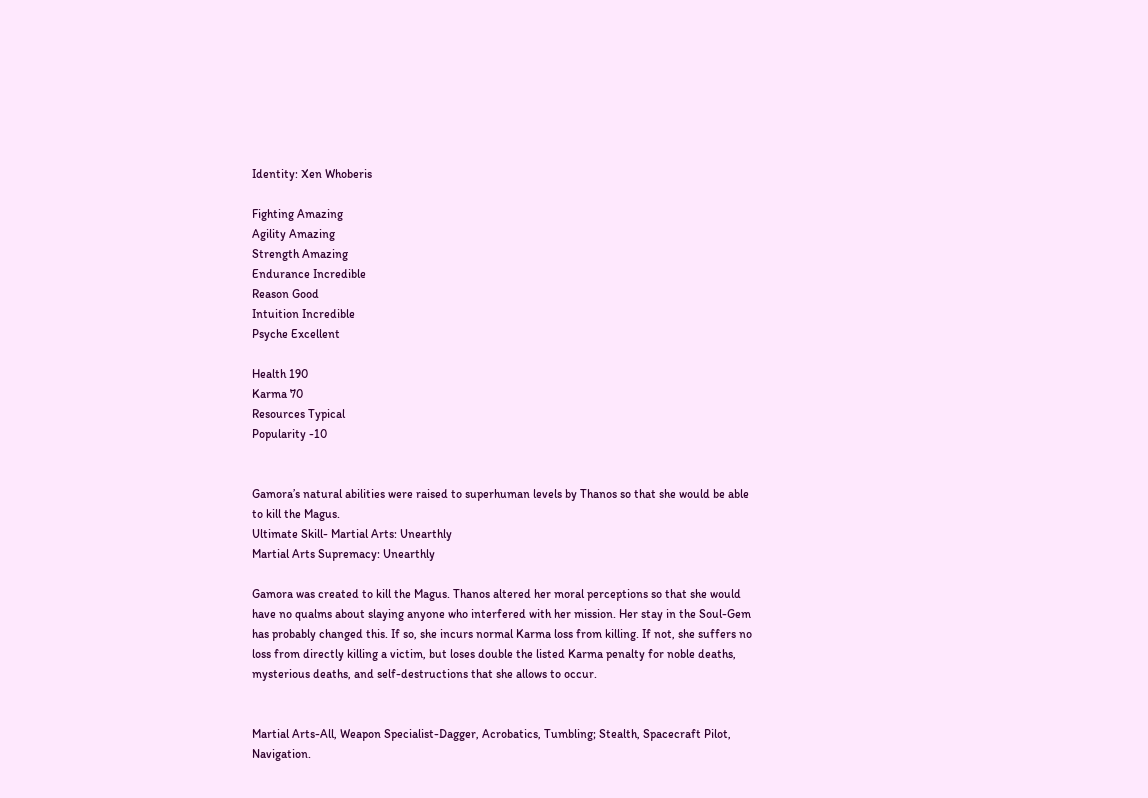Identity: Xen Whoberis

Fighting Amazing
Agility Amazing
Strength Amazing
Endurance Incredible
Reason Good
Intuition Incredible
Psyche Excellent

Health 190
Karma 70
Resources Typical
Popularity -10


Gamora’s natural abilities were raised to superhuman levels by Thanos so that she would be able to kill the Magus.
Ultimate Skill- Martial Arts: Unearthly
Martial Arts Supremacy: Unearthly

Gamora was created to kill the Magus. Thanos altered her moral perceptions so that she would have no qualms about slaying anyone who interfered with her mission. Her stay in the Soul-Gem has probably changed this. If so, she incurs normal Karma loss from killing. If not, she suffers no loss from directly killing a victim, but loses double the listed Karma penalty for noble deaths, mysterious deaths, and self-destructions that she allows to occur.


Martial Arts-All, Weapon Specialist-Dagger, Acrobatics, Tumbling; Stealth, Spacecraft Pilot, Navigation.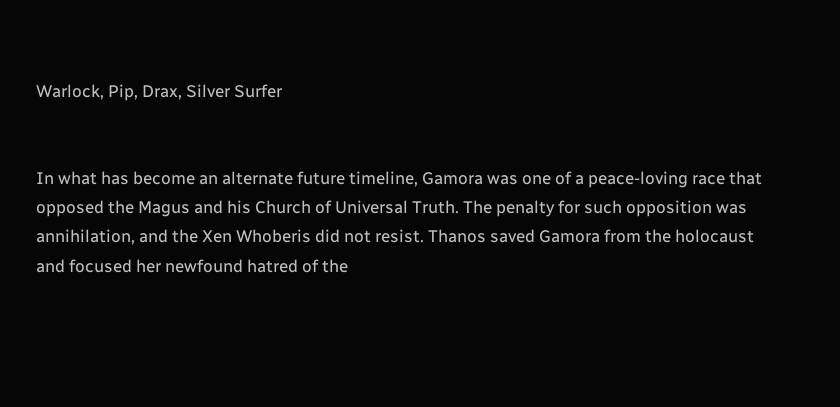Warlock, Pip, Drax, Silver Surfer


In what has become an alternate future timeline, Gamora was one of a peace-loving race that opposed the Magus and his Church of Universal Truth. The penalty for such opposition was annihilation, and the Xen Whoberis did not resist. Thanos saved Gamora from the holocaust and focused her newfound hatred of the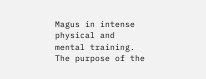Magus in intense physical and mental training. The purpose of the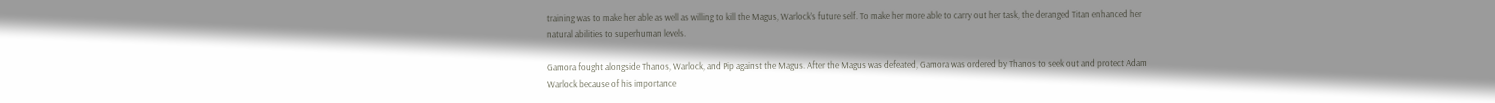training was to make her able as well as willing to kill the Magus, Warlock’s future self. To make her more able to carry out her task, the deranged Titan enhanced her natural abilities to superhuman levels.

Gamora fought alongside Thanos, Warlock, and Pip against the Magus. After the Magus was defeated, Gamora was ordered by Thanos to seek out and protect Adam Warlock because of his importance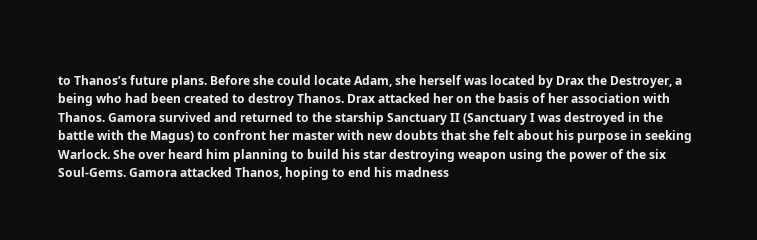to Thanos’s future plans. Before she could locate Adam, she herself was located by Drax the Destroyer, a being who had been created to destroy Thanos. Drax attacked her on the basis of her association with Thanos. Gamora survived and returned to the starship Sanctuary II (Sanctuary I was destroyed in the battle with the Magus) to confront her master with new doubts that she felt about his purpose in seeking Warlock. She over heard him planning to build his star destroying weapon using the power of the six Soul-Gems. Gamora attacked Thanos, hoping to end his madness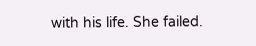with his life. She failed.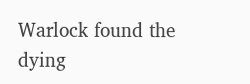Warlock found the dying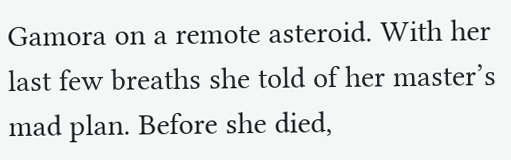Gamora on a remote asteroid. With her last few breaths she told of her master’s mad plan. Before she died,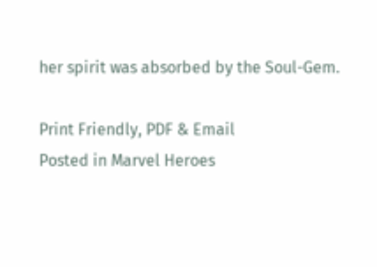her spirit was absorbed by the Soul-Gem.

Print Friendly, PDF & Email
Posted in Marvel Heroes